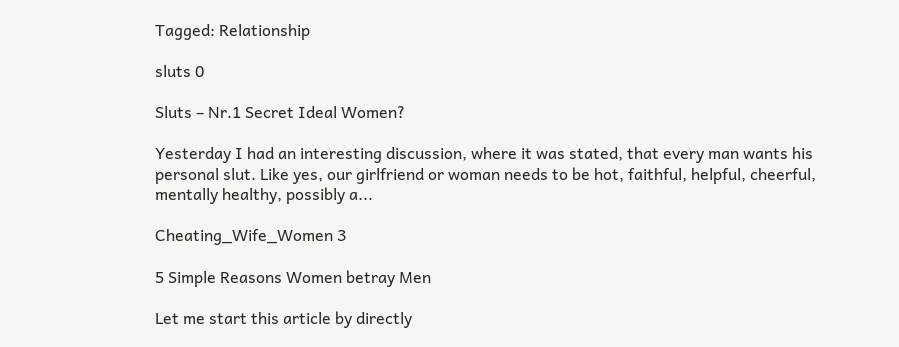Tagged: Relationship

sluts 0

Sluts – Nr.1 Secret Ideal Women?

Yesterday I had an interesting discussion, where it was stated, that every man wants his personal slut. Like yes, our girlfriend or woman needs to be hot, faithful, helpful, cheerful, mentally healthy, possibly a...

Cheating_Wife_Women 3

5 Simple Reasons Women betray Men

Let me start this article by directly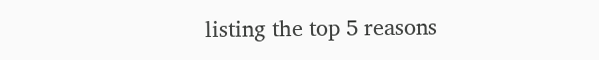listing the top 5 reasons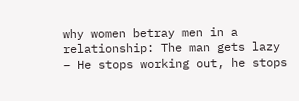why women betray men in a relationship: The man gets lazy – He stops working out, he stops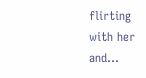flirting with her and...